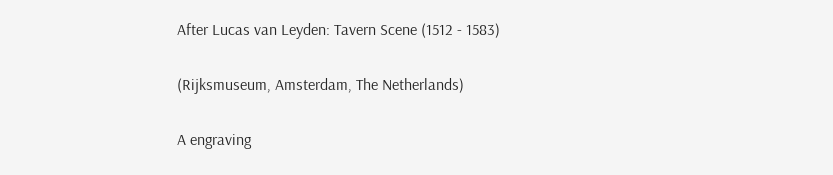After Lucas van Leyden: Tavern Scene (1512 - 1583)

(Rijksmuseum, Amsterdam, The Netherlands)

A engraving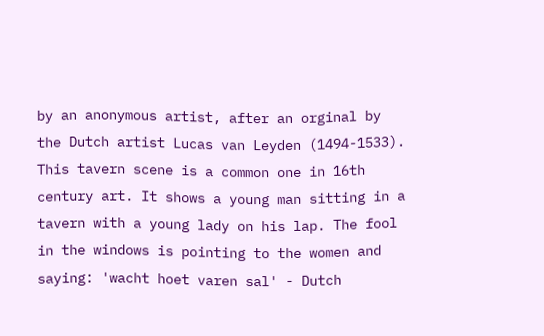by an anonymous artist, after an orginal by the Dutch artist Lucas van Leyden (1494-1533). This tavern scene is a common one in 16th century art. It shows a young man sitting in a tavern with a young lady on his lap. The fool in the windows is pointing to the women and saying: 'wacht hoet varen sal' - Dutch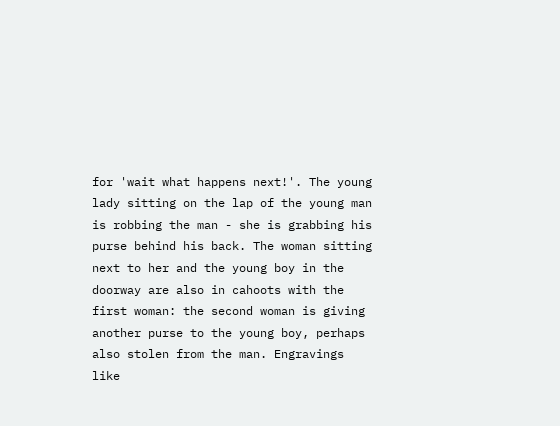for 'wait what happens next!'. The young lady sitting on the lap of the young man is robbing the man - she is grabbing his purse behind his back. The woman sitting next to her and the young boy in the doorway are also in cahoots with the first woman: the second woman is giving another purse to the young boy, perhaps also stolen from the man. Engravings like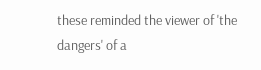these reminded the viewer of 'the dangers' of a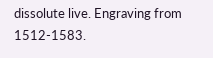dissolute live. Engraving from 1512-1583.